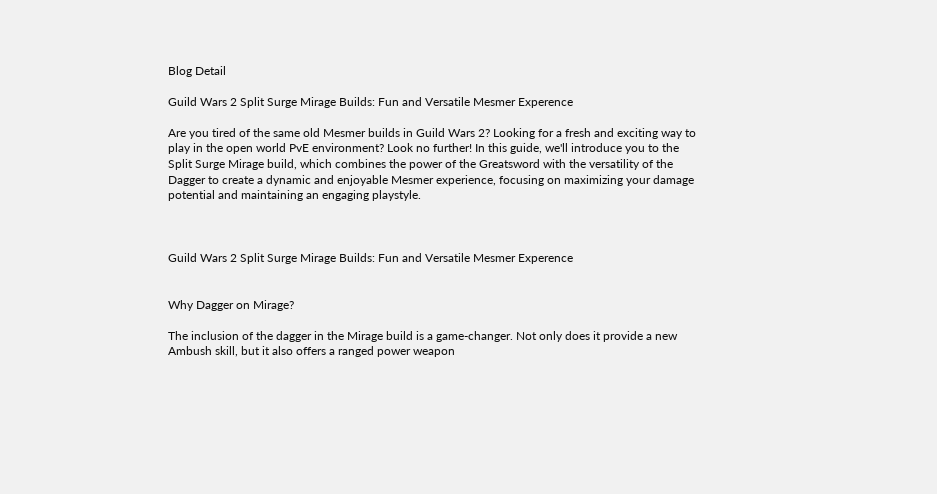Blog Detail

Guild Wars 2 Split Surge Mirage Builds: Fun and Versatile Mesmer Experence

Are you tired of the same old Mesmer builds in Guild Wars 2? Looking for a fresh and exciting way to play in the open world PvE environment? Look no further! In this guide, we'll introduce you to the Split Surge Mirage build, which combines the power of the Greatsword with the versatility of the Dagger to create a dynamic and enjoyable Mesmer experience, focusing on maximizing your damage potential and maintaining an engaging playstyle.



Guild Wars 2 Split Surge Mirage Builds: Fun and Versatile Mesmer Experence


Why Dagger on Mirage?

The inclusion of the dagger in the Mirage build is a game-changer. Not only does it provide a new Ambush skill, but it also offers a ranged power weapon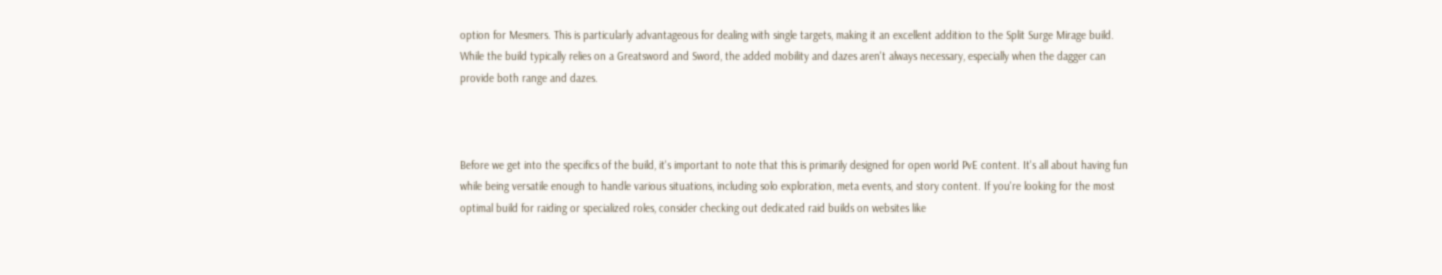option for Mesmers. This is particularly advantageous for dealing with single targets, making it an excellent addition to the Split Surge Mirage build. While the build typically relies on a Greatsword and Sword, the added mobility and dazes aren't always necessary, especially when the dagger can provide both range and dazes.



Before we get into the specifics of the build, it's important to note that this is primarily designed for open world PvE content. It's all about having fun while being versatile enough to handle various situations, including solo exploration, meta events, and story content. If you're looking for the most optimal build for raiding or specialized roles, consider checking out dedicated raid builds on websites like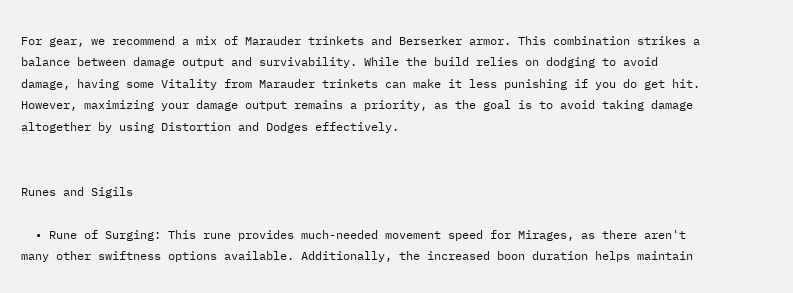For gear, we recommend a mix of Marauder trinkets and Berserker armor. This combination strikes a balance between damage output and survivability. While the build relies on dodging to avoid damage, having some Vitality from Marauder trinkets can make it less punishing if you do get hit. However, maximizing your damage output remains a priority, as the goal is to avoid taking damage altogether by using Distortion and Dodges effectively.


Runes and Sigils

  • Rune of Surging: This rune provides much-needed movement speed for Mirages, as there aren't many other swiftness options available. Additionally, the increased boon duration helps maintain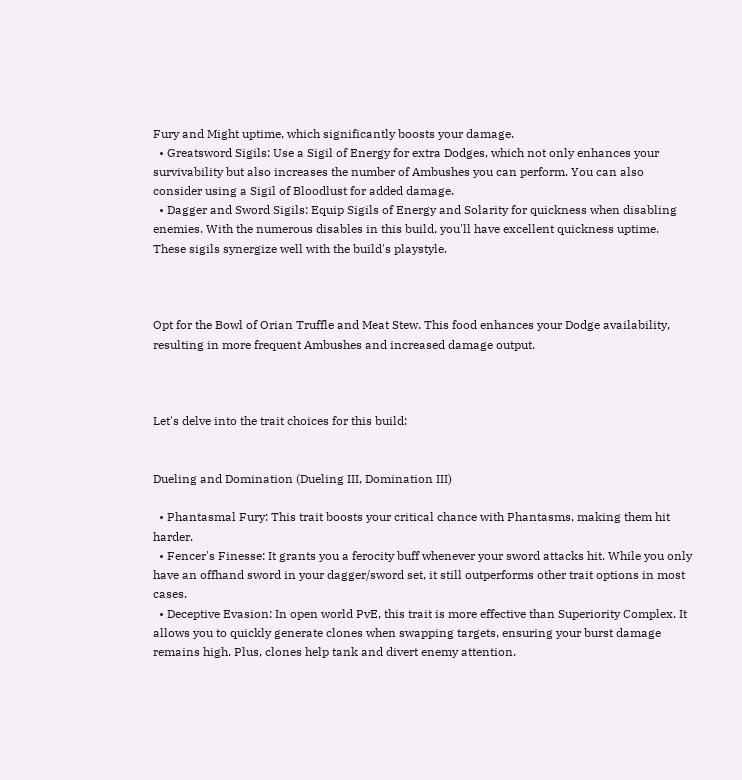Fury and Might uptime, which significantly boosts your damage.
  • Greatsword Sigils: Use a Sigil of Energy for extra Dodges, which not only enhances your survivability but also increases the number of Ambushes you can perform. You can also consider using a Sigil of Bloodlust for added damage.
  • Dagger and Sword Sigils: Equip Sigils of Energy and Solarity for quickness when disabling enemies. With the numerous disables in this build, you'll have excellent quickness uptime. These sigils synergize well with the build's playstyle.



Opt for the Bowl of Orian Truffle and Meat Stew. This food enhances your Dodge availability, resulting in more frequent Ambushes and increased damage output.



Let's delve into the trait choices for this build:


Dueling and Domination (Dueling III, Domination III)

  • Phantasmal Fury: This trait boosts your critical chance with Phantasms, making them hit harder.
  • Fencer's Finesse: It grants you a ferocity buff whenever your sword attacks hit. While you only have an offhand sword in your dagger/sword set, it still outperforms other trait options in most cases.
  • Deceptive Evasion: In open world PvE, this trait is more effective than Superiority Complex. It allows you to quickly generate clones when swapping targets, ensuring your burst damage remains high. Plus, clones help tank and divert enemy attention.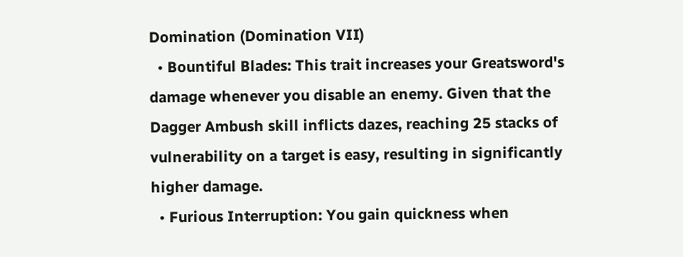Domination (Domination VII)
  • Bountiful Blades: This trait increases your Greatsword's damage whenever you disable an enemy. Given that the Dagger Ambush skill inflicts dazes, reaching 25 stacks of vulnerability on a target is easy, resulting in significantly higher damage.
  • Furious Interruption: You gain quickness when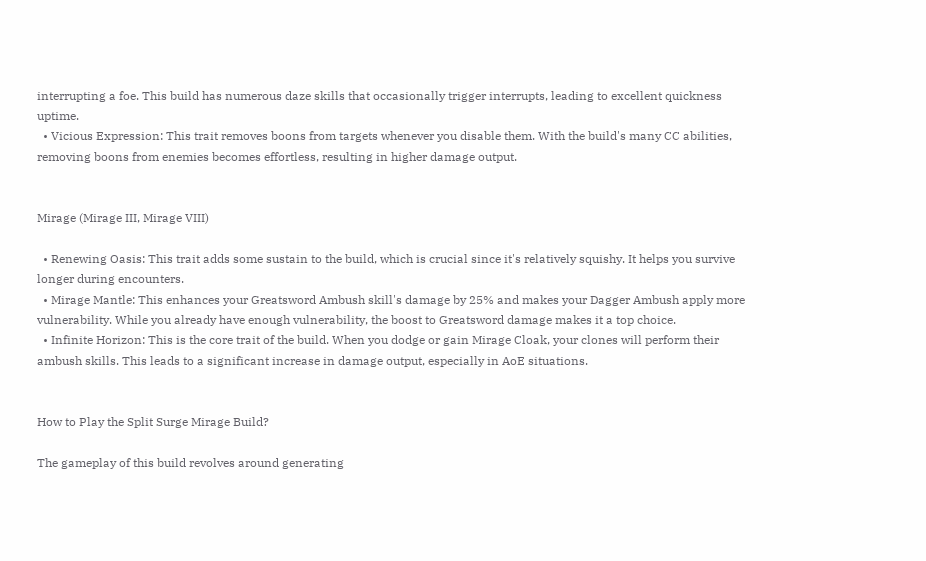interrupting a foe. This build has numerous daze skills that occasionally trigger interrupts, leading to excellent quickness uptime.
  • Vicious Expression: This trait removes boons from targets whenever you disable them. With the build's many CC abilities, removing boons from enemies becomes effortless, resulting in higher damage output.


Mirage (Mirage III, Mirage VIII)

  • Renewing Oasis: This trait adds some sustain to the build, which is crucial since it's relatively squishy. It helps you survive longer during encounters.
  • Mirage Mantle: This enhances your Greatsword Ambush skill's damage by 25% and makes your Dagger Ambush apply more vulnerability. While you already have enough vulnerability, the boost to Greatsword damage makes it a top choice.
  • Infinite Horizon: This is the core trait of the build. When you dodge or gain Mirage Cloak, your clones will perform their ambush skills. This leads to a significant increase in damage output, especially in AoE situations.


How to Play the Split Surge Mirage Build?

The gameplay of this build revolves around generating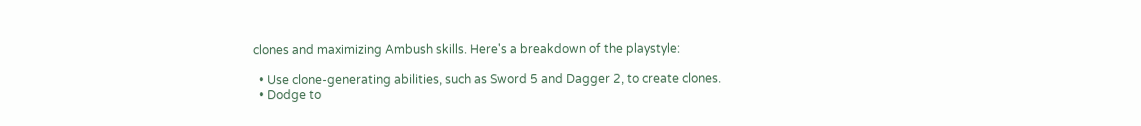clones and maximizing Ambush skills. Here's a breakdown of the playstyle:

  • Use clone-generating abilities, such as Sword 5 and Dagger 2, to create clones.
  • Dodge to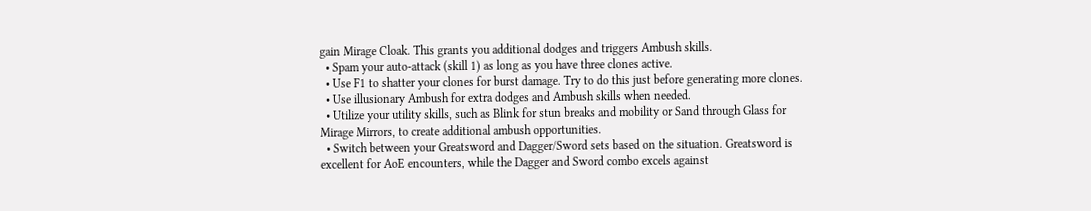gain Mirage Cloak. This grants you additional dodges and triggers Ambush skills.
  • Spam your auto-attack (skill 1) as long as you have three clones active.
  • Use F1 to shatter your clones for burst damage. Try to do this just before generating more clones.
  • Use illusionary Ambush for extra dodges and Ambush skills when needed.
  • Utilize your utility skills, such as Blink for stun breaks and mobility or Sand through Glass for Mirage Mirrors, to create additional ambush opportunities.
  • Switch between your Greatsword and Dagger/Sword sets based on the situation. Greatsword is excellent for AoE encounters, while the Dagger and Sword combo excels against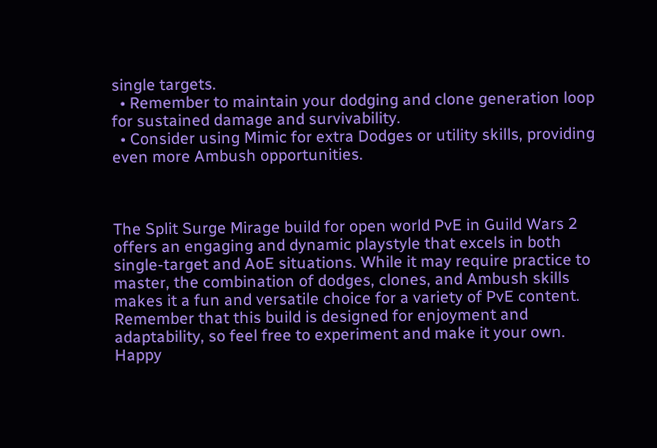single targets.
  • Remember to maintain your dodging and clone generation loop for sustained damage and survivability.
  • Consider using Mimic for extra Dodges or utility skills, providing even more Ambush opportunities.



The Split Surge Mirage build for open world PvE in Guild Wars 2 offers an engaging and dynamic playstyle that excels in both single-target and AoE situations. While it may require practice to master, the combination of dodges, clones, and Ambush skills makes it a fun and versatile choice for a variety of PvE content. Remember that this build is designed for enjoyment and adaptability, so feel free to experiment and make it your own. Happy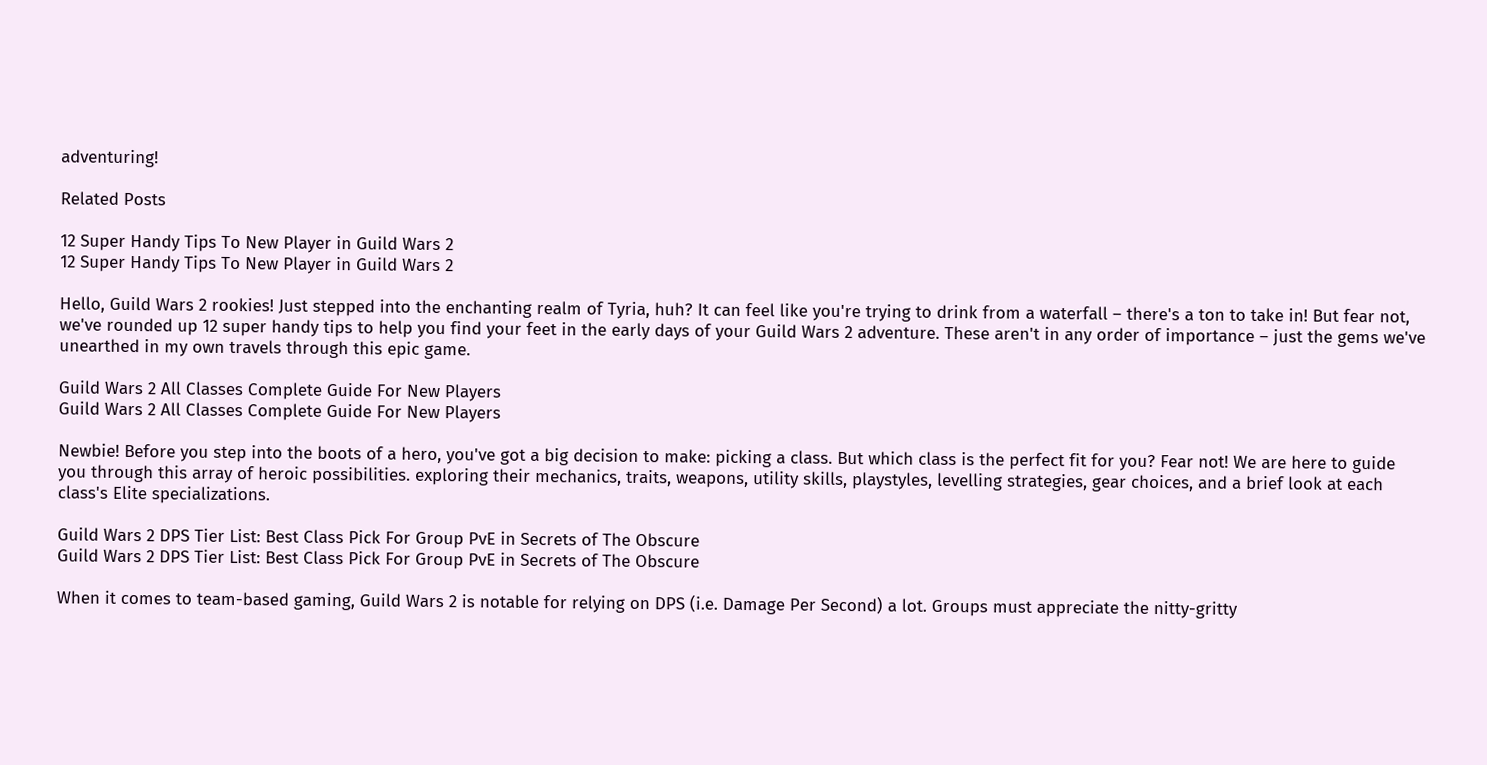adventuring!

Related Posts

12 Super Handy Tips To New Player in Guild Wars 2
12 Super Handy Tips To New Player in Guild Wars 2

Hello, Guild Wars 2 rookies! Just stepped into the enchanting realm of Tyria, huh? It can feel like you're trying to drink from a waterfall – there's a ton to take in! But fear not, we've rounded up 12 super handy tips to help you find your feet in the early days of your Guild Wars 2 adventure. These aren't in any order of importance – just the gems we've unearthed in my own travels through this epic game.

Guild Wars 2 All Classes Complete Guide For New Players
Guild Wars 2 All Classes Complete Guide For New Players

Newbie! Before you step into the boots of a hero, you've got a big decision to make: picking a class. But which class is the perfect fit for you? Fear not! We are here to guide you through this array of heroic possibilities. exploring their mechanics, traits, weapons, utility skills, playstyles, levelling strategies, gear choices, and a brief look at each class's Elite specializations.

Guild Wars 2 DPS Tier List: Best Class Pick For Group PvE in Secrets of The Obscure
Guild Wars 2 DPS Tier List: Best Class Pick For Group PvE in Secrets of The Obscure

When it comes to team-based gaming, Guild Wars 2 is notable for relying on DPS (i.e. Damage Per Second) a lot. Groups must appreciate the nitty-gritty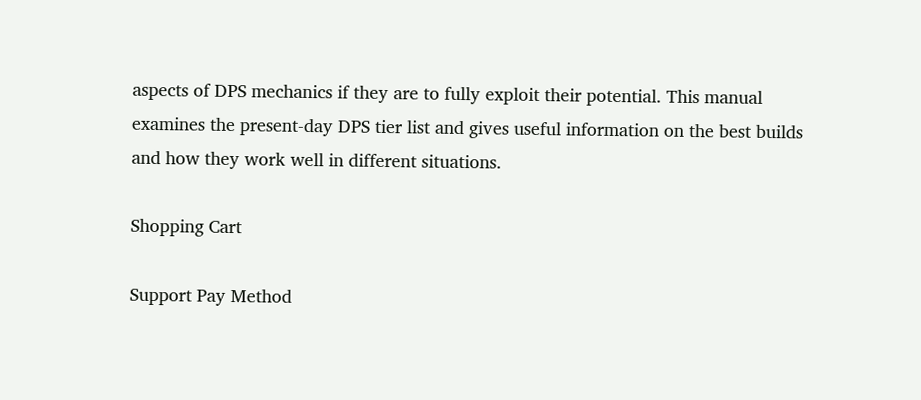aspects of DPS mechanics if they are to fully exploit their potential. This manual examines the present-day DPS tier list and gives useful information on the best builds and how they work well in different situations.

Shopping Cart

Support Pay Method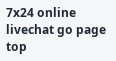7x24 online livechat go page top